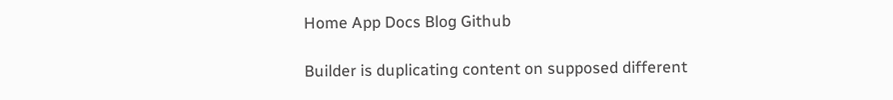Home App Docs Blog Github

Builder is duplicating content on supposed different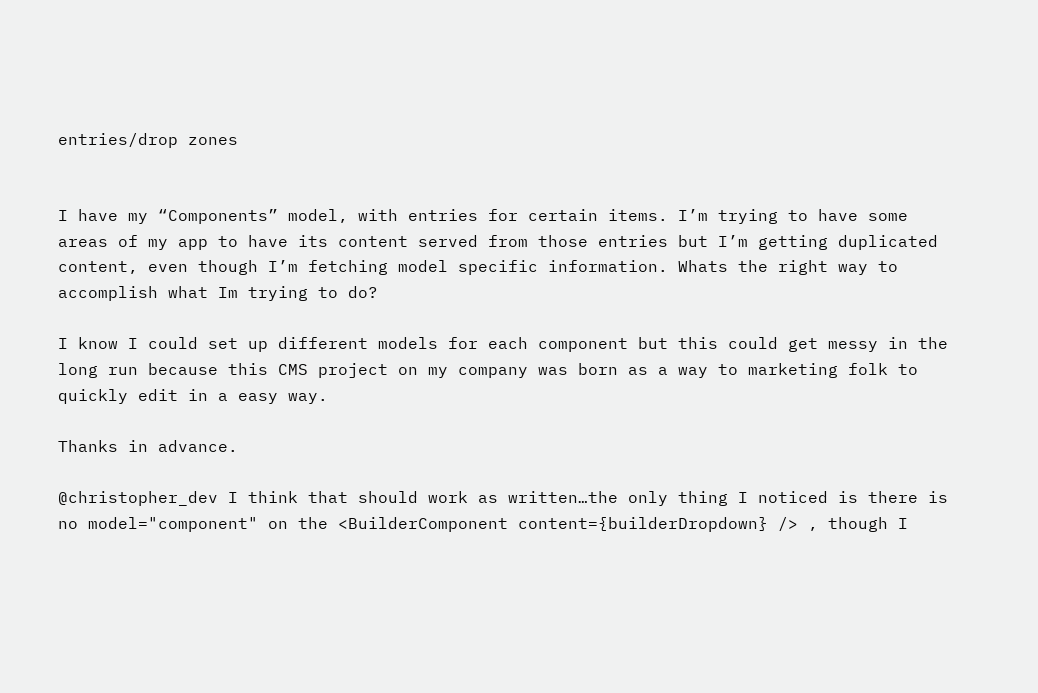entries/drop zones


I have my “Components” model, with entries for certain items. I’m trying to have some areas of my app to have its content served from those entries but I’m getting duplicated content, even though I’m fetching model specific information. Whats the right way to accomplish what Im trying to do?

I know I could set up different models for each component but this could get messy in the long run because this CMS project on my company was born as a way to marketing folk to quickly edit in a easy way.

Thanks in advance.

@christopher_dev I think that should work as written…the only thing I noticed is there is no model="component" on the <BuilderComponent content={builderDropdown} /> , though I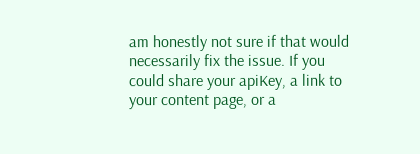am honestly not sure if that would necessarily fix the issue. If you could share your apiKey, a link to your content page, or a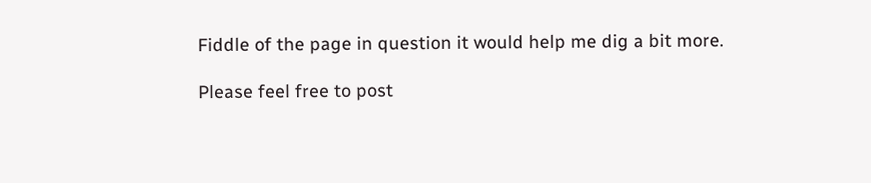Fiddle of the page in question it would help me dig a bit more.

Please feel free to post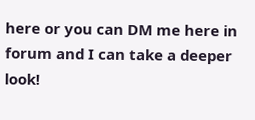here or you can DM me here in forum and I can take a deeper look!